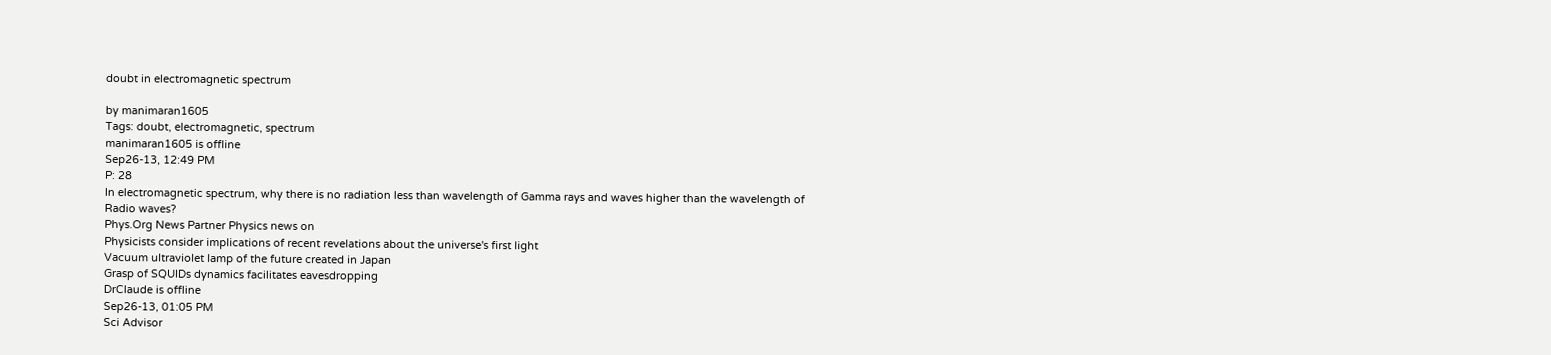doubt in electromagnetic spectrum

by manimaran1605
Tags: doubt, electromagnetic, spectrum
manimaran1605 is offline
Sep26-13, 12:49 PM
P: 28
In electromagnetic spectrum, why there is no radiation less than wavelength of Gamma rays and waves higher than the wavelength of Radio waves?
Phys.Org News Partner Physics news on
Physicists consider implications of recent revelations about the universe's first light
Vacuum ultraviolet lamp of the future created in Japan
Grasp of SQUIDs dynamics facilitates eavesdropping
DrClaude is offline
Sep26-13, 01:05 PM
Sci Advisor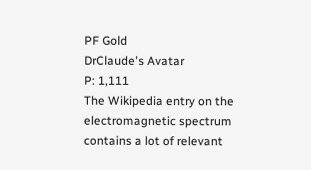PF Gold
DrClaude's Avatar
P: 1,111
The Wikipedia entry on the electromagnetic spectrum contains a lot of relevant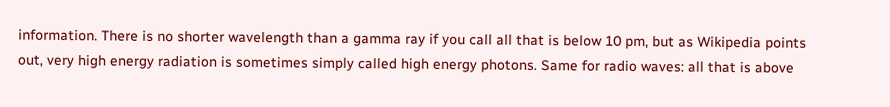information. There is no shorter wavelength than a gamma ray if you call all that is below 10 pm, but as Wikipedia points out, very high energy radiation is sometimes simply called high energy photons. Same for radio waves: all that is above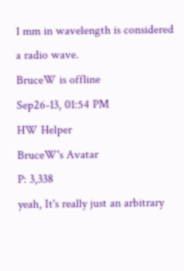1 mm in wavelength is considered a radio wave.
BruceW is offline
Sep26-13, 01:54 PM
HW Helper
BruceW's Avatar
P: 3,338
yeah, It's really just an arbitrary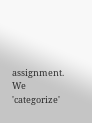assignment. We 'categorize'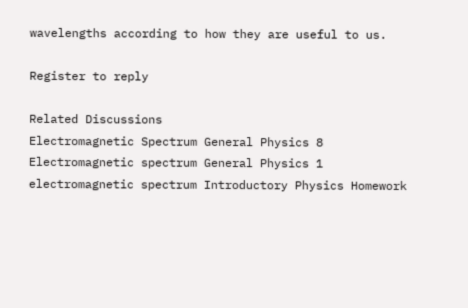wavelengths according to how they are useful to us.

Register to reply

Related Discussions
Electromagnetic Spectrum General Physics 8
Electromagnetic spectrum General Physics 1
electromagnetic spectrum Introductory Physics Homework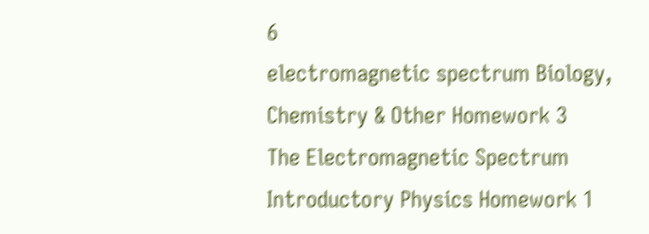6
electromagnetic spectrum Biology, Chemistry & Other Homework 3
The Electromagnetic Spectrum Introductory Physics Homework 1